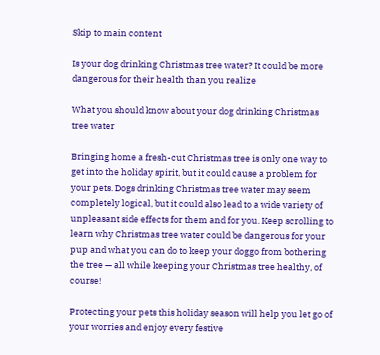Skip to main content

Is your dog drinking Christmas tree water? It could be more dangerous for their health than you realize

What you should know about your dog drinking Christmas tree water

Bringing home a fresh-cut Christmas tree is only one way to get into the holiday spirit, but it could cause a problem for your pets. Dogs drinking Christmas tree water may seem completely logical, but it could also lead to a wide variety of unpleasant side effects for them and for you. Keep scrolling to learn why Christmas tree water could be dangerous for your pup and what you can do to keep your doggo from bothering the tree — all while keeping your Christmas tree healthy, of course!

Protecting your pets this holiday season will help you let go of your worries and enjoy every festive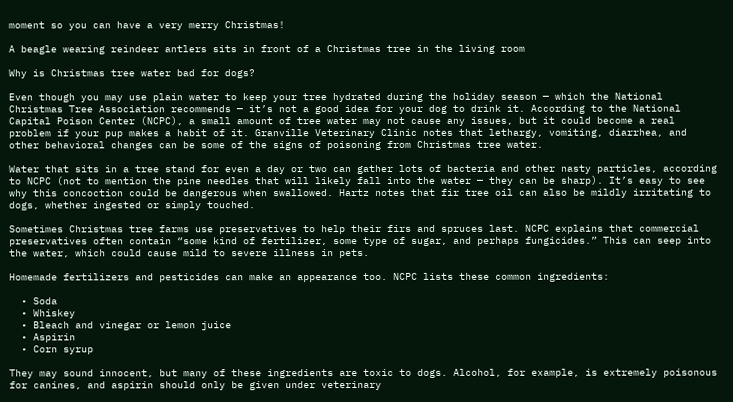moment so you can have a very merry Christmas!

A beagle wearing reindeer antlers sits in front of a Christmas tree in the living room

Why is Christmas tree water bad for dogs?

Even though you may use plain water to keep your tree hydrated during the holiday season — which the National Christmas Tree Association recommends — it’s not a good idea for your dog to drink it. According to the National Capital Poison Center (NCPC), a small amount of tree water may not cause any issues, but it could become a real problem if your pup makes a habit of it. Granville Veterinary Clinic notes that lethargy, vomiting, diarrhea, and other behavioral changes can be some of the signs of poisoning from Christmas tree water.

Water that sits in a tree stand for even a day or two can gather lots of bacteria and other nasty particles, according to NCPC (not to mention the pine needles that will likely fall into the water — they can be sharp). It’s easy to see why this concoction could be dangerous when swallowed. Hartz notes that fir tree oil can also be mildly irritating to dogs, whether ingested or simply touched.

Sometimes Christmas tree farms use preservatives to help their firs and spruces last. NCPC explains that commercial preservatives often contain “some kind of fertilizer, some type of sugar, and perhaps fungicides.” This can seep into the water, which could cause mild to severe illness in pets.

Homemade fertilizers and pesticides can make an appearance too. NCPC lists these common ingredients:

  • Soda
  • Whiskey
  • Bleach and vinegar or lemon juice
  • Aspirin
  • Corn syrup

They may sound innocent, but many of these ingredients are toxic to dogs. Alcohol, for example, is extremely poisonous for canines, and aspirin should only be given under veterinary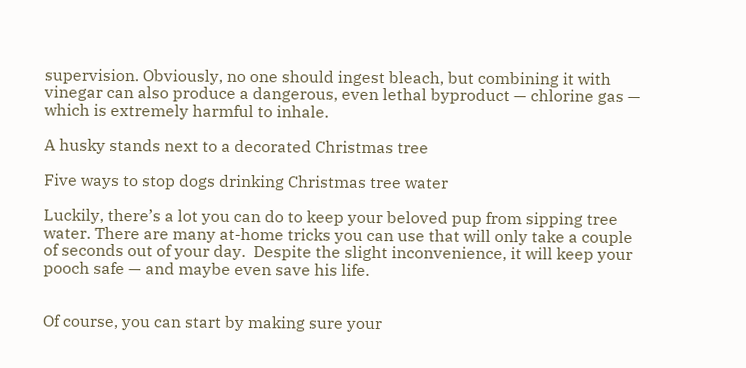supervision. Obviously, no one should ingest bleach, but combining it with vinegar can also produce a dangerous, even lethal byproduct — chlorine gas — which is extremely harmful to inhale.

A husky stands next to a decorated Christmas tree

Five ways to stop dogs drinking Christmas tree water

Luckily, there’s a lot you can do to keep your beloved pup from sipping tree water. There are many at-home tricks you can use that will only take a couple of seconds out of your day.  Despite the slight inconvenience, it will keep your pooch safe — and maybe even save his life.


Of course, you can start by making sure your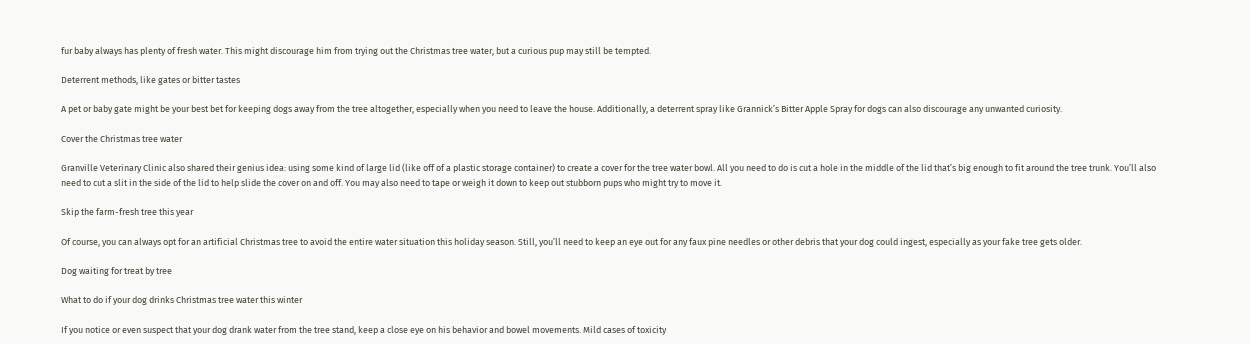fur baby always has plenty of fresh water. This might discourage him from trying out the Christmas tree water, but a curious pup may still be tempted.

Deterrent methods, like gates or bitter tastes

A pet or baby gate might be your best bet for keeping dogs away from the tree altogether, especially when you need to leave the house. Additionally, a deterrent spray like Grannick’s Bitter Apple Spray for dogs can also discourage any unwanted curiosity.

Cover the Christmas tree water

Granville Veterinary Clinic also shared their genius idea: using some kind of large lid (like off of a plastic storage container) to create a cover for the tree water bowl. All you need to do is cut a hole in the middle of the lid that’s big enough to fit around the tree trunk. You’ll also need to cut a slit in the side of the lid to help slide the cover on and off. You may also need to tape or weigh it down to keep out stubborn pups who might try to move it.

Skip the farm-fresh tree this year

Of course, you can always opt for an artificial Christmas tree to avoid the entire water situation this holiday season. Still, you’ll need to keep an eye out for any faux pine needles or other debris that your dog could ingest, especially as your fake tree gets older.

Dog waiting for treat by tree

What to do if your dog drinks Christmas tree water this winter

If you notice or even suspect that your dog drank water from the tree stand, keep a close eye on his behavior and bowel movements. Mild cases of toxicity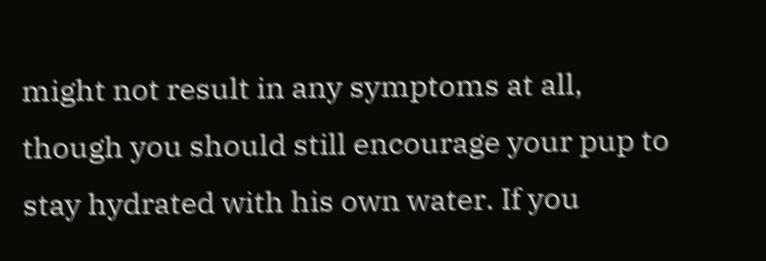might not result in any symptoms at all, though you should still encourage your pup to stay hydrated with his own water. If you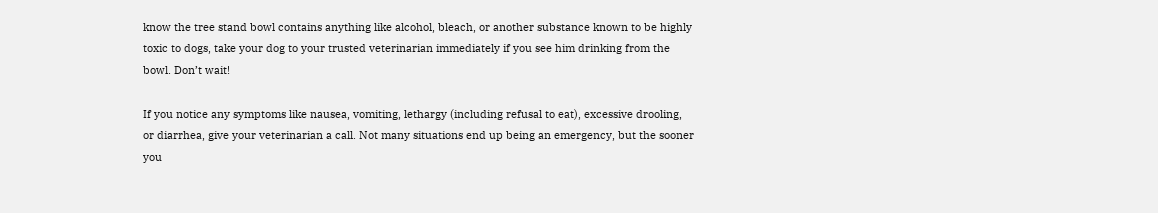know the tree stand bowl contains anything like alcohol, bleach, or another substance known to be highly toxic to dogs, take your dog to your trusted veterinarian immediately if you see him drinking from the bowl. Don’t wait!

If you notice any symptoms like nausea, vomiting, lethargy (including refusal to eat), excessive drooling, or diarrhea, give your veterinarian a call. Not many situations end up being an emergency, but the sooner you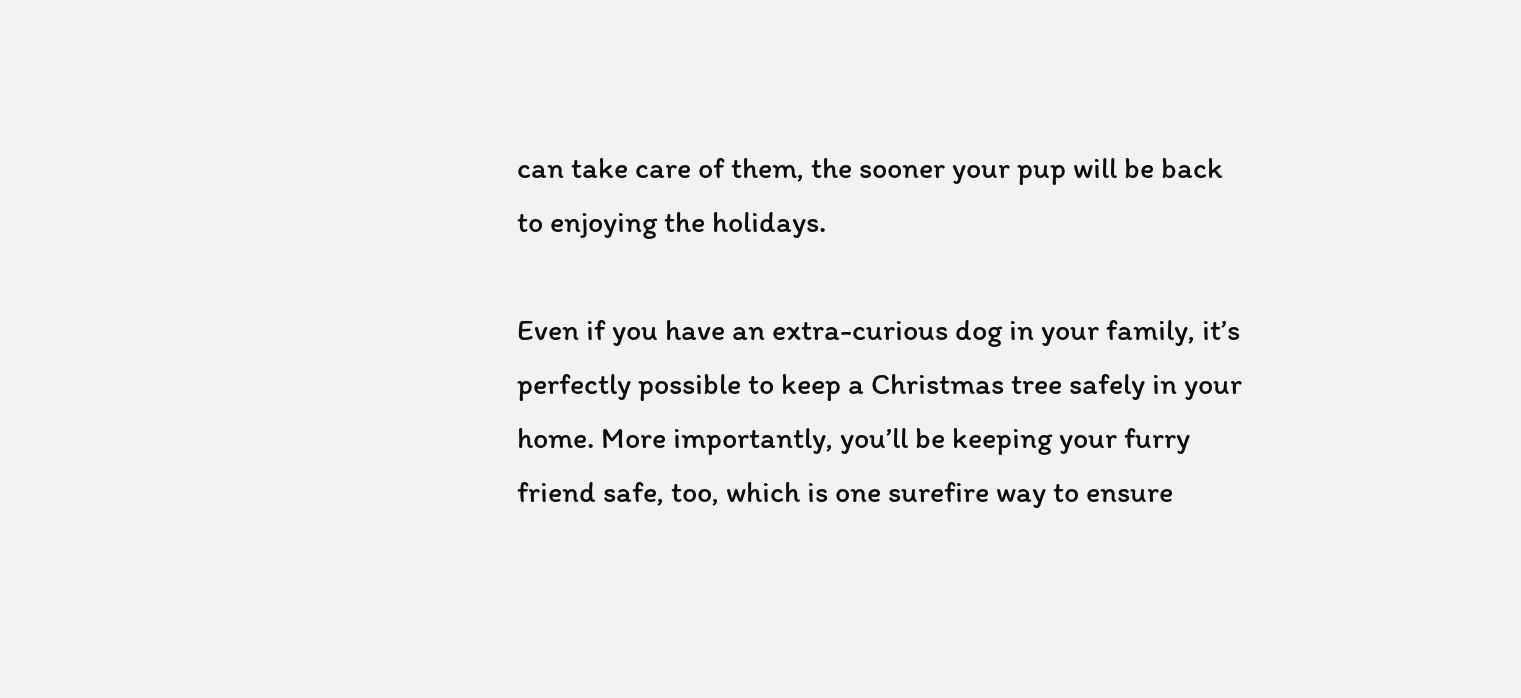can take care of them, the sooner your pup will be back to enjoying the holidays.

Even if you have an extra-curious dog in your family, it’s perfectly possible to keep a Christmas tree safely in your home. More importantly, you’ll be keeping your furry friend safe, too, which is one surefire way to ensure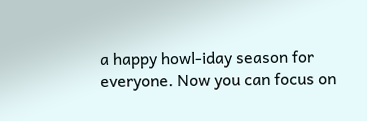a happy howl-iday season for everyone. Now you can focus on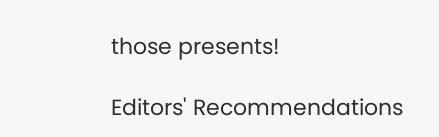those presents!

Editors' Recommendations